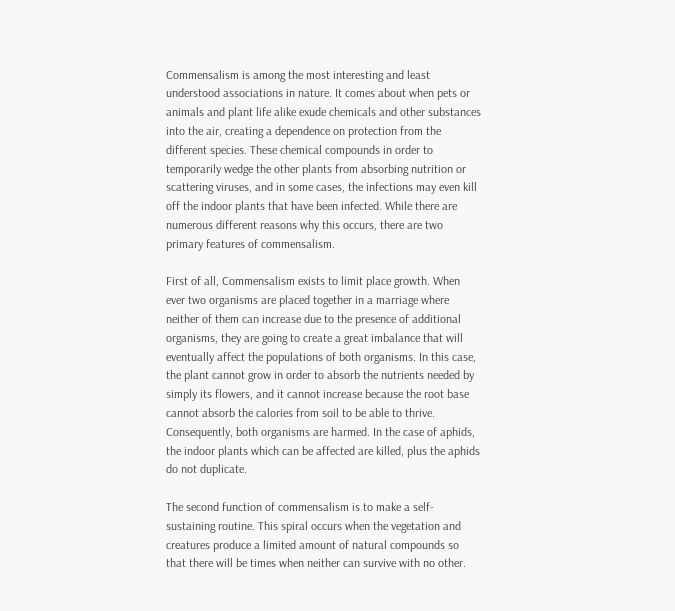Commensalism is among the most interesting and least understood associations in nature. It comes about when pets or animals and plant life alike exude chemicals and other substances into the air, creating a dependence on protection from the different species. These chemical compounds in order to temporarily wedge the other plants from absorbing nutrition or scattering viruses, and in some cases, the infections may even kill off the indoor plants that have been infected. While there are numerous different reasons why this occurs, there are two primary features of commensalism.

First of all, Commensalism exists to limit place growth. When ever two organisms are placed together in a marriage where neither of them can increase due to the presence of additional organisms, they are going to create a great imbalance that will eventually affect the populations of both organisms. In this case, the plant cannot grow in order to absorb the nutrients needed by simply its flowers, and it cannot increase because the root base cannot absorb the calories from soil to be able to thrive. Consequently, both organisms are harmed. In the case of aphids, the indoor plants which can be affected are killed, plus the aphids do not duplicate.

The second function of commensalism is to make a self-sustaining routine. This spiral occurs when the vegetation and creatures produce a limited amount of natural compounds so that there will be times when neither can survive with no other.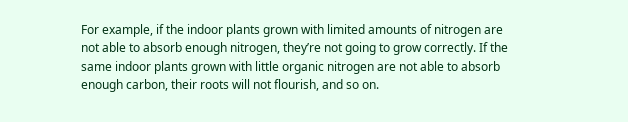For example, if the indoor plants grown with limited amounts of nitrogen are not able to absorb enough nitrogen, they’re not going to grow correctly. If the same indoor plants grown with little organic nitrogen are not able to absorb enough carbon, their roots will not flourish, and so on.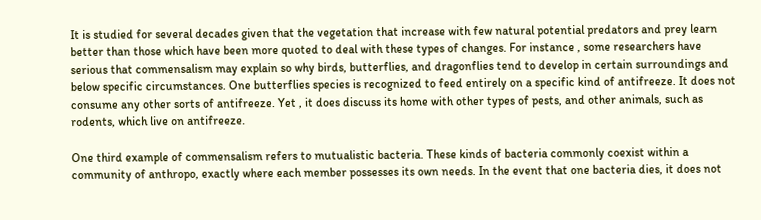It is studied for several decades given that the vegetation that increase with few natural potential predators and prey learn better than those which have been more quoted to deal with these types of changes. For instance , some researchers have serious that commensalism may explain so why birds, butterflies, and dragonflies tend to develop in certain surroundings and below specific circumstances. One butterflies species is recognized to feed entirely on a specific kind of antifreeze. It does not consume any other sorts of antifreeze. Yet , it does discuss its home with other types of pests, and other animals, such as rodents, which live on antifreeze.

One third example of commensalism refers to mutualistic bacteria. These kinds of bacteria commonly coexist within a community of anthropo, exactly where each member possesses its own needs. In the event that one bacteria dies, it does not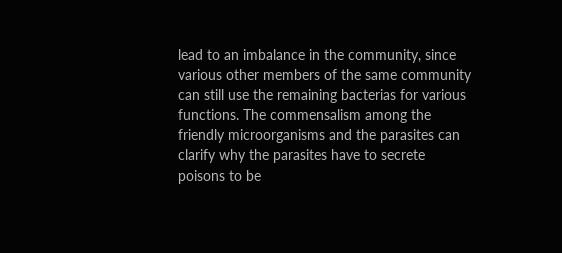lead to an imbalance in the community, since various other members of the same community can still use the remaining bacterias for various functions. The commensalism among the friendly microorganisms and the parasites can clarify why the parasites have to secrete poisons to be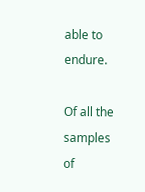able to endure.

Of all the samples of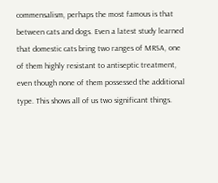commensalism, perhaps the most famous is that between cats and dogs. Even a latest study learned that domestic cats bring two ranges of MRSA, one of them highly resistant to antiseptic treatment, even though none of them possessed the additional type. This shows all of us two significant things.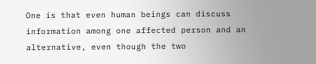One is that even human beings can discuss information among one affected person and an alternative, even though the two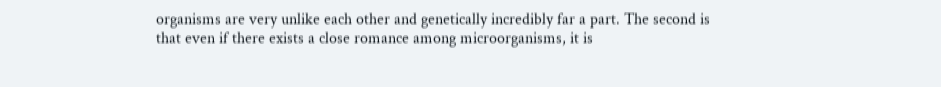organisms are very unlike each other and genetically incredibly far a part. The second is that even if there exists a close romance among microorganisms, it is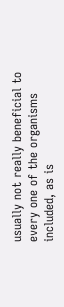usually not really beneficial to every one of the organisms included, as is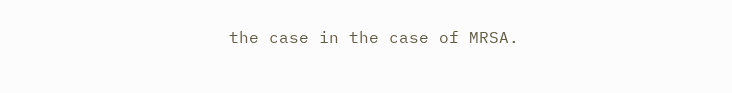the case in the case of MRSA.